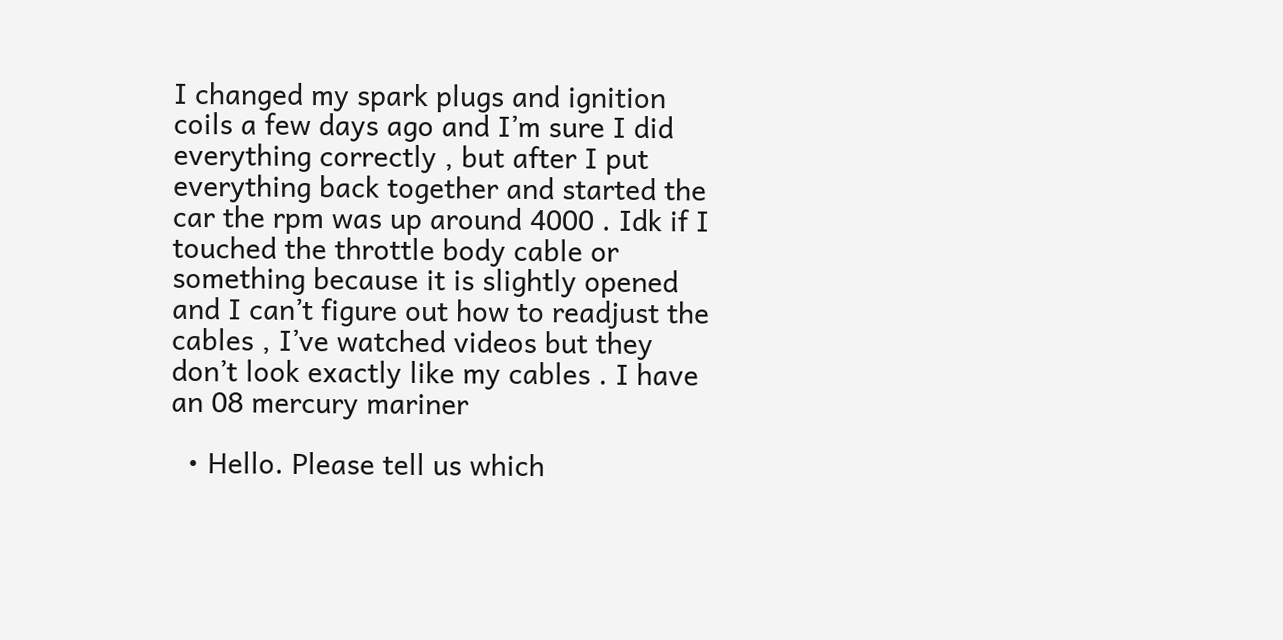I changed my spark plugs and ignition coils a few days ago and I’m sure I did everything correctly , but after I put everything back together and started the car the rpm was up around 4000 . Idk if I touched the throttle body cable or something because it is slightly opened and I can’t figure out how to readjust the cables , I’ve watched videos but they don’t look exactly like my cables . I have an 08 mercury mariner

  • Hello. Please tell us which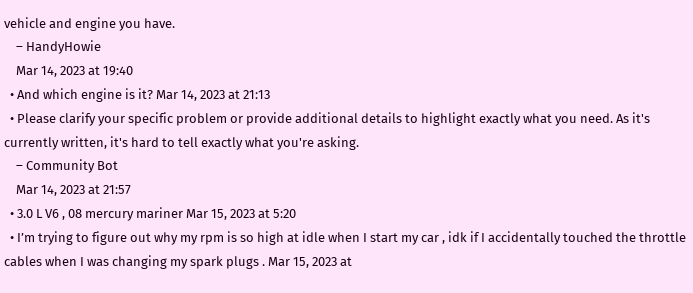vehicle and engine you have.
    – HandyHowie
    Mar 14, 2023 at 19:40
  • And which engine is it? Mar 14, 2023 at 21:13
  • Please clarify your specific problem or provide additional details to highlight exactly what you need. As it's currently written, it's hard to tell exactly what you're asking.
    – Community Bot
    Mar 14, 2023 at 21:57
  • 3.0 L V6 , 08 mercury mariner Mar 15, 2023 at 5:20
  • I’m trying to figure out why my rpm is so high at idle when I start my car , idk if I accidentally touched the throttle cables when I was changing my spark plugs . Mar 15, 2023 at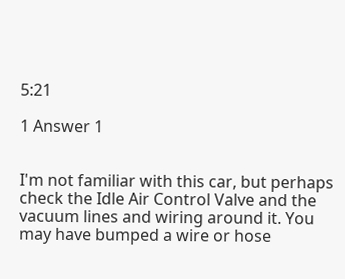5:21

1 Answer 1


I'm not familiar with this car, but perhaps check the Idle Air Control Valve and the vacuum lines and wiring around it. You may have bumped a wire or hose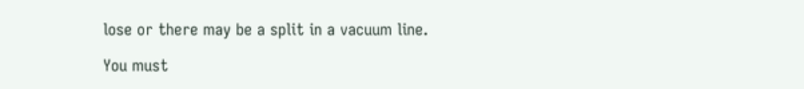lose or there may be a split in a vacuum line.

You must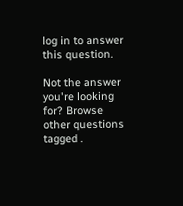log in to answer this question.

Not the answer you're looking for? Browse other questions tagged .